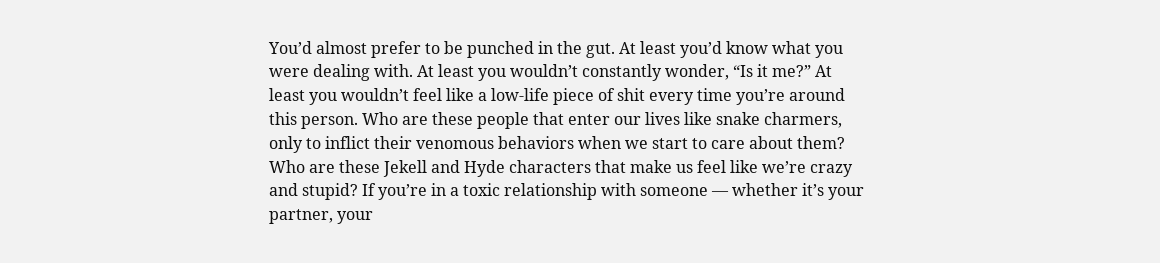You’d almost prefer to be punched in the gut. At least you’d know what you were dealing with. At least you wouldn’t constantly wonder, “Is it me?” At least you wouldn’t feel like a low-life piece of shit every time you’re around this person. Who are these people that enter our lives like snake charmers, only to inflict their venomous behaviors when we start to care about them? Who are these Jekell and Hyde characters that make us feel like we’re crazy and stupid? If you’re in a toxic relationship with someone — whether it’s your partner, your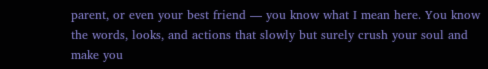parent, or even your best friend — you know what I mean here. You know the words, looks, and actions that slowly but surely crush your soul and make you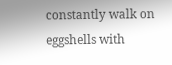constantly walk on eggshells with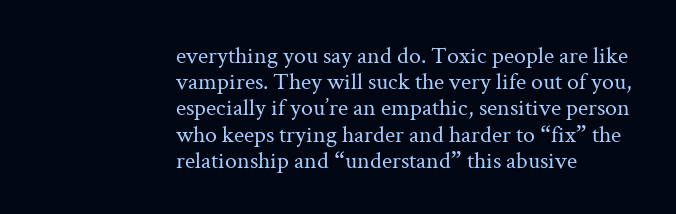everything you say and do. Toxic people are like vampires. They will suck the very life out of you, especially if you’re an empathic, sensitive person who keeps trying harder and harder to “fix” the relationship and “understand” this abusive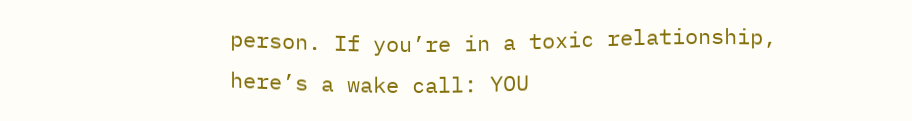person. If you’re in a toxic relationship, here’s a wake call: YOU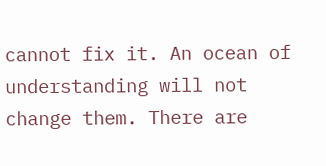cannot fix it. An ocean of understanding will not change them. There are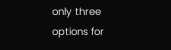only three options for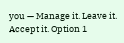you — Manage it. Leave it. Accept it. Option 1